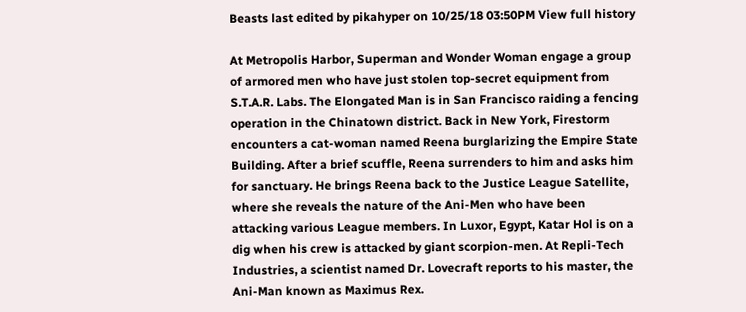Beasts last edited by pikahyper on 10/25/18 03:50PM View full history

At Metropolis Harbor, Superman and Wonder Woman engage a group of armored men who have just stolen top-secret equipment from S.T.A.R. Labs. The Elongated Man is in San Francisco raiding a fencing operation in the Chinatown district. Back in New York, Firestorm encounters a cat-woman named Reena burglarizing the Empire State Building. After a brief scuffle, Reena surrenders to him and asks him for sanctuary. He brings Reena back to the Justice League Satellite, where she reveals the nature of the Ani-Men who have been attacking various League members. In Luxor, Egypt, Katar Hol is on a dig when his crew is attacked by giant scorpion-men. At Repli-Tech Industries, a scientist named Dr. Lovecraft reports to his master, the Ani-Man known as Maximus Rex.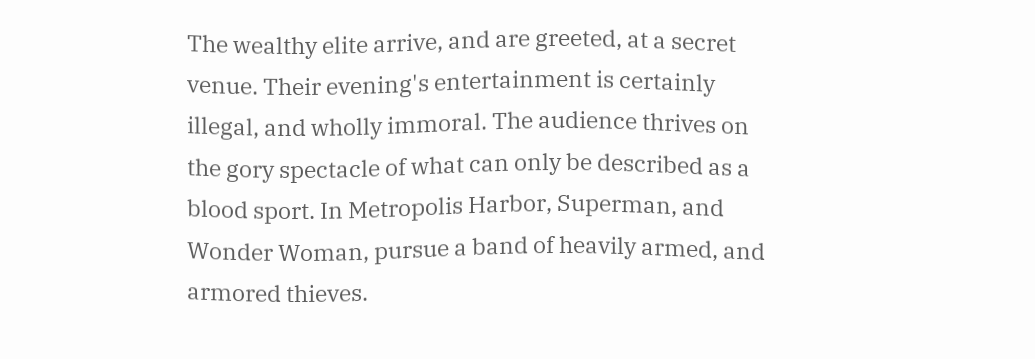The wealthy elite arrive, and are greeted, at a secret venue. Their evening's entertainment is certainly illegal, and wholly immoral. The audience thrives on the gory spectacle of what can only be described as a blood sport. In Metropolis Harbor, Superman, and Wonder Woman, pursue a band of heavily armed, and armored thieves.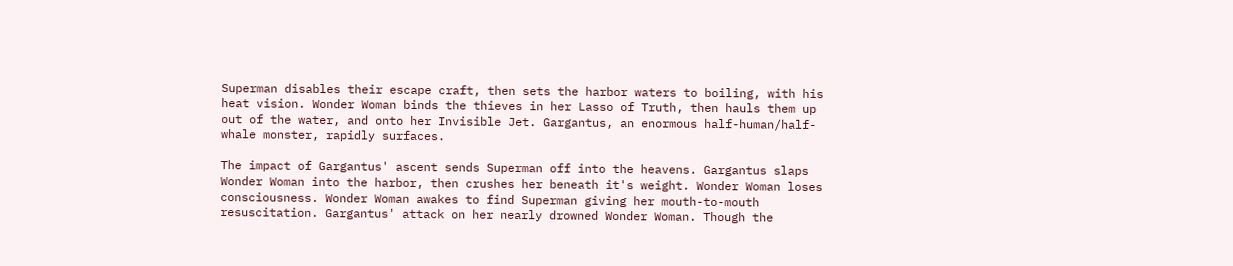Superman disables their escape craft, then sets the harbor waters to boiling, with his heat vision. Wonder Woman binds the thieves in her Lasso of Truth, then hauls them up out of the water, and onto her Invisible Jet. Gargantus, an enormous half-human/half-whale monster, rapidly surfaces.

The impact of Gargantus' ascent sends Superman off into the heavens. Gargantus slaps Wonder Woman into the harbor, then crushes her beneath it's weight. Wonder Woman loses consciousness. Wonder Woman awakes to find Superman giving her mouth-to-mouth resuscitation. Gargantus' attack on her nearly drowned Wonder Woman. Though the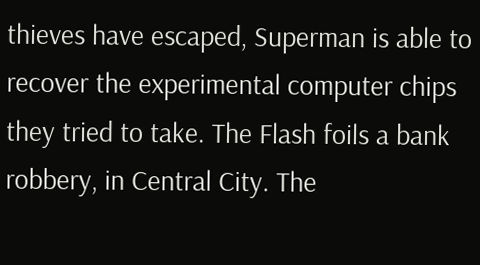thieves have escaped, Superman is able to recover the experimental computer chips they tried to take. The Flash foils a bank robbery, in Central City. The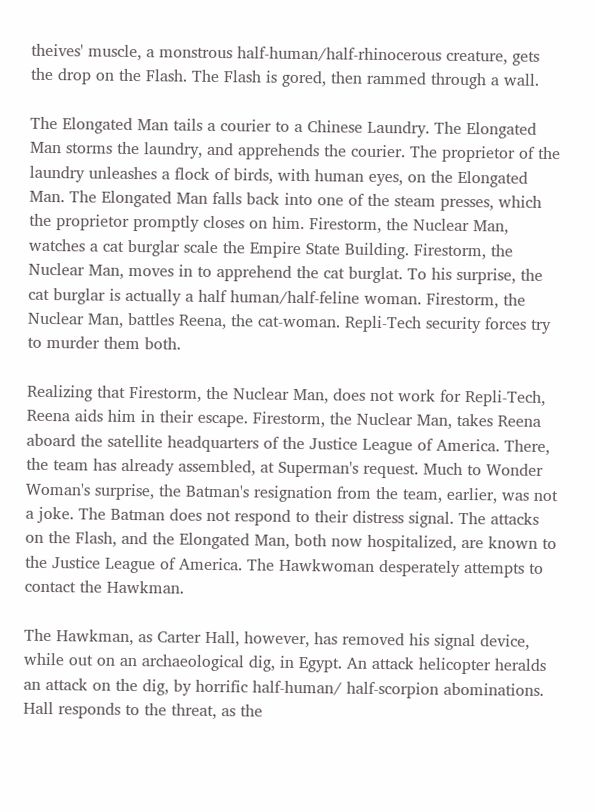theives' muscle, a monstrous half-human/half-rhinocerous creature, gets the drop on the Flash. The Flash is gored, then rammed through a wall.

The Elongated Man tails a courier to a Chinese Laundry. The Elongated Man storms the laundry, and apprehends the courier. The proprietor of the laundry unleashes a flock of birds, with human eyes, on the Elongated Man. The Elongated Man falls back into one of the steam presses, which the proprietor promptly closes on him. Firestorm, the Nuclear Man, watches a cat burglar scale the Empire State Building. Firestorm, the Nuclear Man, moves in to apprehend the cat burglat. To his surprise, the cat burglar is actually a half human/half-feline woman. Firestorm, the Nuclear Man, battles Reena, the cat-woman. Repli-Tech security forces try to murder them both.

Realizing that Firestorm, the Nuclear Man, does not work for Repli-Tech, Reena aids him in their escape. Firestorm, the Nuclear Man, takes Reena aboard the satellite headquarters of the Justice League of America. There, the team has already assembled, at Superman's request. Much to Wonder Woman's surprise, the Batman's resignation from the team, earlier, was not a joke. The Batman does not respond to their distress signal. The attacks on the Flash, and the Elongated Man, both now hospitalized, are known to the Justice League of America. The Hawkwoman desperately attempts to contact the Hawkman.

The Hawkman, as Carter Hall, however, has removed his signal device, while out on an archaeological dig, in Egypt. An attack helicopter heralds an attack on the dig, by horrific half-human/ half-scorpion abominations. Hall responds to the threat, as the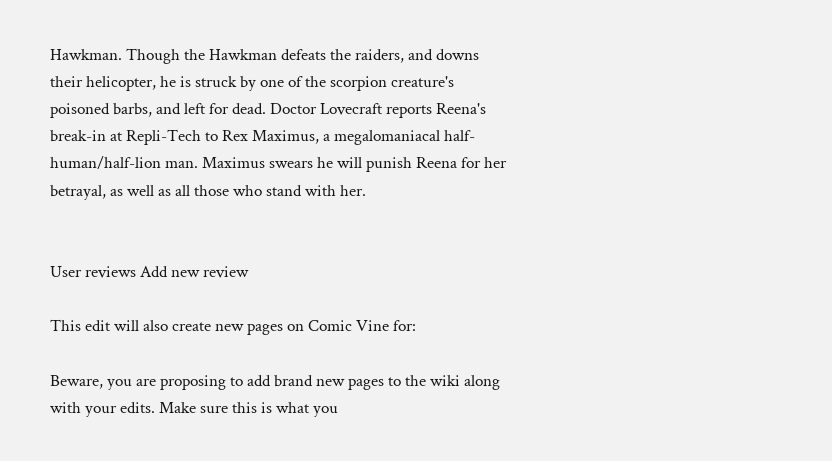Hawkman. Though the Hawkman defeats the raiders, and downs their helicopter, he is struck by one of the scorpion creature's poisoned barbs, and left for dead. Doctor Lovecraft reports Reena's break-in at Repli-Tech to Rex Maximus, a megalomaniacal half-human/half-lion man. Maximus swears he will punish Reena for her betrayal, as well as all those who stand with her.


User reviews Add new review

This edit will also create new pages on Comic Vine for:

Beware, you are proposing to add brand new pages to the wiki along with your edits. Make sure this is what you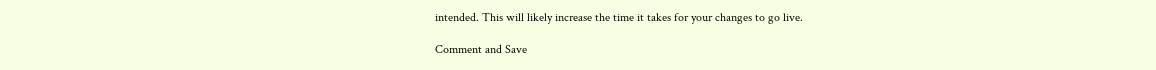intended. This will likely increase the time it takes for your changes to go live.

Comment and Save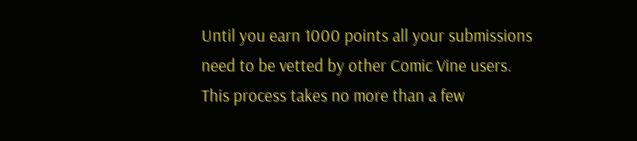Until you earn 1000 points all your submissions need to be vetted by other Comic Vine users. This process takes no more than a few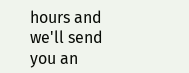hours and we'll send you an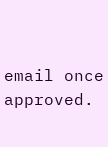email once approved.